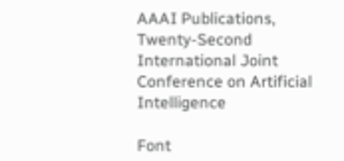AAAI Publications, Twenty-Second International Joint Conference on Artificial Intelligence

Font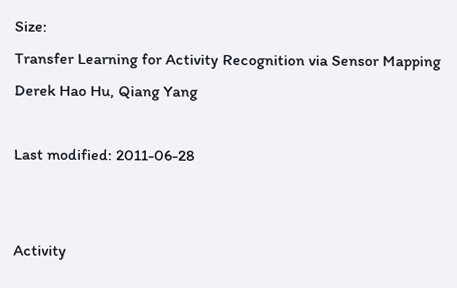Size:
Transfer Learning for Activity Recognition via Sensor Mapping
Derek Hao Hu, Qiang Yang

Last modified: 2011-06-28


Activity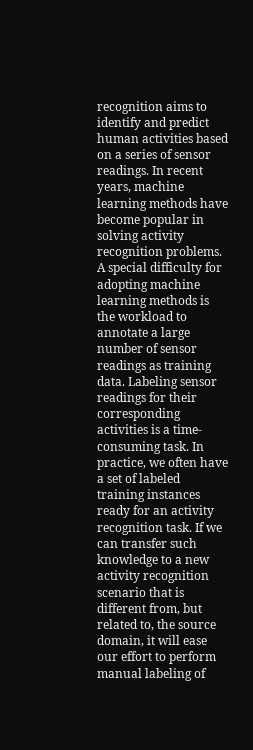recognition aims to identify and predict human activities based on a series of sensor readings. In recent years, machine learning methods have become popular in solving activity recognition problems. A special difficulty for adopting machine learning methods is the workload to annotate a large number of sensor readings as training data. Labeling sensor readings for their corresponding activities is a time-consuming task. In practice, we often have a set of labeled training instances ready for an activity recognition task. If we can transfer such knowledge to a new activity recognition scenario that is different from, but related to, the source domain, it will ease our effort to perform manual labeling of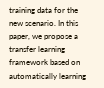training data for the new scenario. In this paper, we propose a transfer learning framework based on automatically learning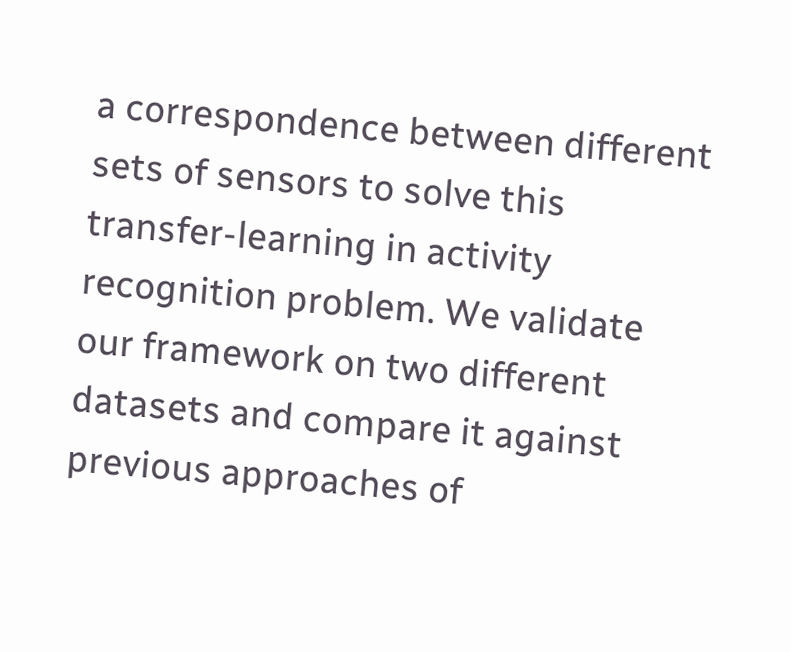a correspondence between different sets of sensors to solve this transfer-learning in activity recognition problem. We validate our framework on two different datasets and compare it against previous approaches of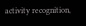activity recognition,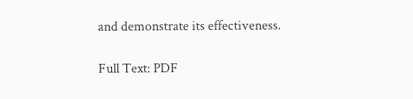and demonstrate its effectiveness.

Full Text: PDF